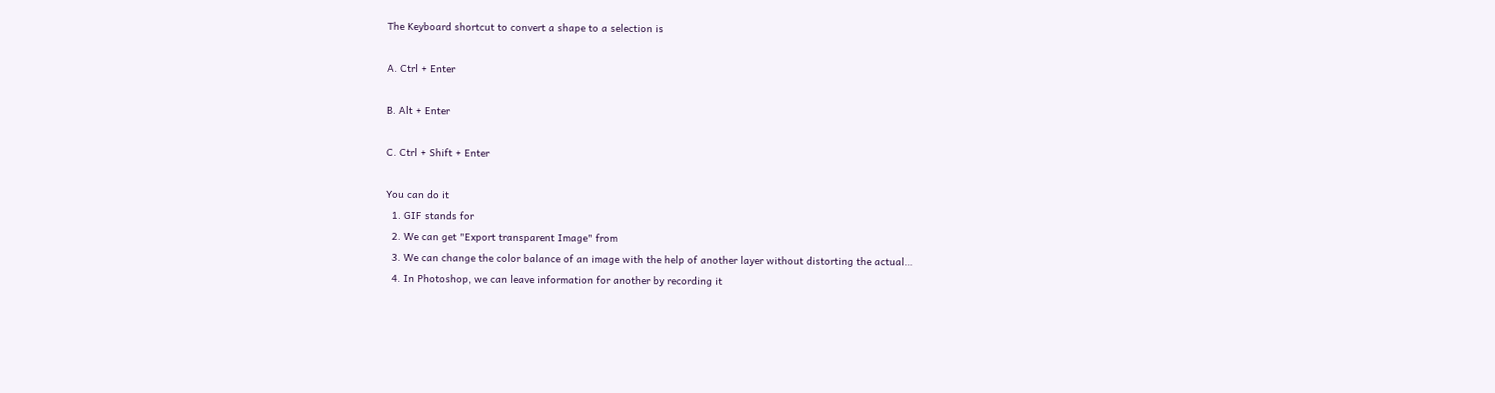The Keyboard shortcut to convert a shape to a selection is

A. Ctrl + Enter

B. Alt + Enter

C. Ctrl + Shift + Enter

You can do it
  1. GIF stands for
  2. We can get "Export transparent Image" from
  3. We can change the color balance of an image with the help of another layer without distorting the actual…
  4. In Photoshop, we can leave information for another by recording it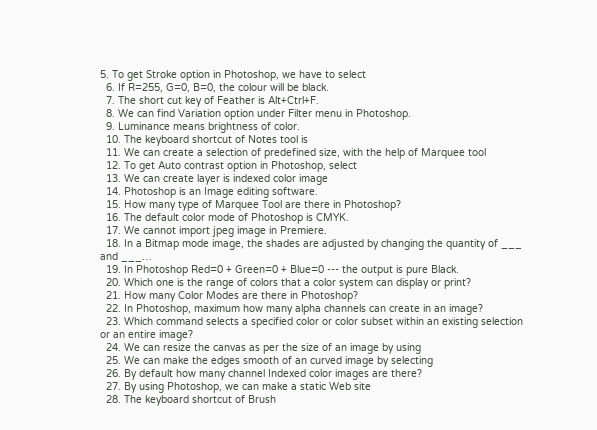5. To get Stroke option in Photoshop, we have to select
  6. If R=255, G=0, B=0, the colour will be black.
  7. The short cut key of Feather is Alt+Ctrl+F.
  8. We can find Variation option under Filter menu in Photoshop.
  9. Luminance means brightness of color.
  10. The keyboard shortcut of Notes tool is
  11. We can create a selection of predefined size, with the help of Marquee tool
  12. To get Auto contrast option in Photoshop, select
  13. We can create layer is indexed color image
  14. Photoshop is an Image editing software.
  15. How many type of Marquee Tool are there in Photoshop?
  16. The default color mode of Photoshop is CMYK.
  17. We cannot import jpeg image in Premiere.
  18. In a Bitmap mode image, the shades are adjusted by changing the quantity of ___ and ___…
  19. In Photoshop Red=0 + Green=0 + Blue=0 --- the output is pure Black.
  20. Which one is the range of colors that a color system can display or print?
  21. How many Color Modes are there in Photoshop?
  22. In Photoshop, maximum how many alpha channels can create in an image?
  23. Which command selects a specified color or color subset within an existing selection or an entire image?
  24. We can resize the canvas as per the size of an image by using
  25. We can make the edges smooth of an curved image by selecting
  26. By default how many channel Indexed color images are there?
  27. By using Photoshop, we can make a static Web site
  28. The keyboard shortcut of Brush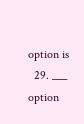option is
  29. ___ option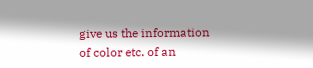give us the information of color etc. of an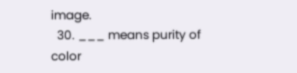image.
  30. ___ means purity of color